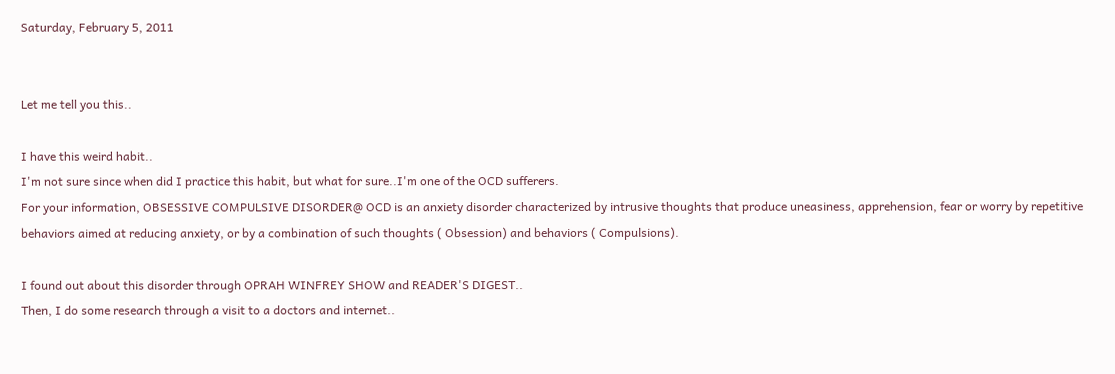Saturday, February 5, 2011


Let me tell you this..

I have this weird habit..
I'm not sure since when did I practice this habit, but what for sure..I'm one of the OCD sufferers.
For your information, OBSESSIVE COMPULSIVE DISORDER@ OCD is an anxiety disorder characterized by intrusive thoughts that produce uneasiness, apprehension, fear or worry by repetitive behaviors aimed at reducing anxiety, or by a combination of such thoughts ( Obsession) and behaviors ( Compulsions).

I found out about this disorder through OPRAH WINFREY SHOW and READER'S DIGEST..
Then, I do some research through a visit to a doctors and internet..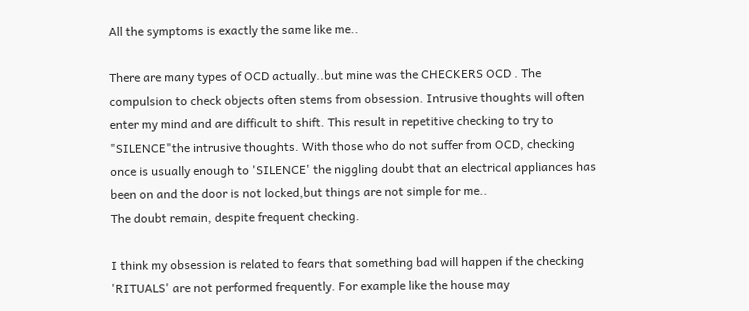All the symptoms is exactly the same like me..

There are many types of OCD actually..but mine was the CHECKERS OCD . The compulsion to check objects often stems from obsession. Intrusive thoughts will often enter my mind and are difficult to shift. This result in repetitive checking to try to "SILENCE"the intrusive thoughts. With those who do not suffer from OCD, checking once is usually enough to 'SILENCE' the niggling doubt that an electrical appliances has been on and the door is not locked,but things are not simple for me..
The doubt remain, despite frequent checking.

I think my obsession is related to fears that something bad will happen if the checking 'RITUALS' are not performed frequently. For example like the house may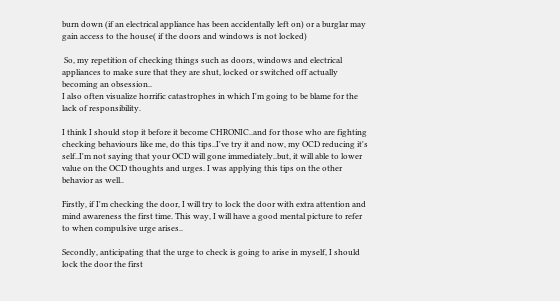burn down (if an electrical appliance has been accidentally left on) or a burglar may gain access to the house( if the doors and windows is not locked)

 So, my repetition of checking things such as doors, windows and electrical appliances to make sure that they are shut, locked or switched off actually becoming an obsession..
I also often visualize horrific catastrophes in which I'm going to be blame for the lack of responsibility.

I think I should stop it before it become CHRONIC..and for those who are fighting checking behaviours like me, do this tips..I've try it and now, my OCD reducing it's self..I'm not saying that your OCD will gone immediately..but, it will able to lower value on the OCD thoughts and urges. I was applying this tips on the other behavior as well..

Firstly, if I'm checking the door, I will try to lock the door with extra attention and mind awareness the first time. This way, I will have a good mental picture to refer to when compulsive urge arises..

Secondly, anticipating that the urge to check is going to arise in myself, I should lock the door the first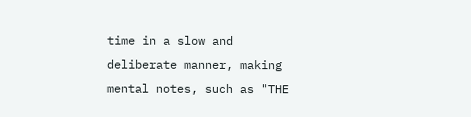time in a slow and deliberate manner, making mental notes, such as "THE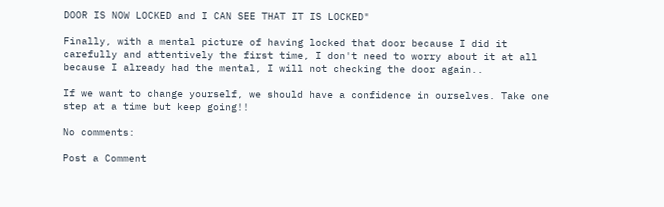DOOR IS NOW LOCKED and I CAN SEE THAT IT IS LOCKED"

Finally, with a mental picture of having locked that door because I did it carefully and attentively the first time, I don't need to worry about it at all because I already had the mental, I will not checking the door again..

If we want to change yourself, we should have a confidence in ourselves. Take one step at a time but keep going!!

No comments:

Post a Comment